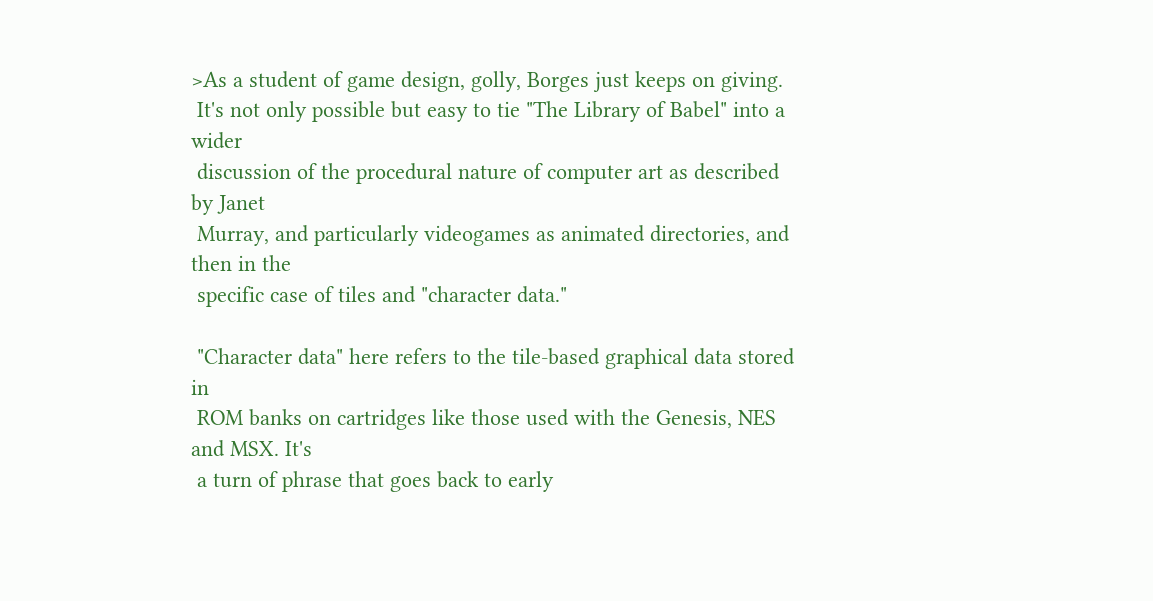>As a student of game design, golly, Borges just keeps on giving.
 It's not only possible but easy to tie "The Library of Babel" into a wider
 discussion of the procedural nature of computer art as described by Janet
 Murray, and particularly videogames as animated directories, and then in the
 specific case of tiles and "character data."

 "Character data" here refers to the tile-based graphical data stored in
 ROM banks on cartridges like those used with the Genesis, NES and MSX. It's
 a turn of phrase that goes back to early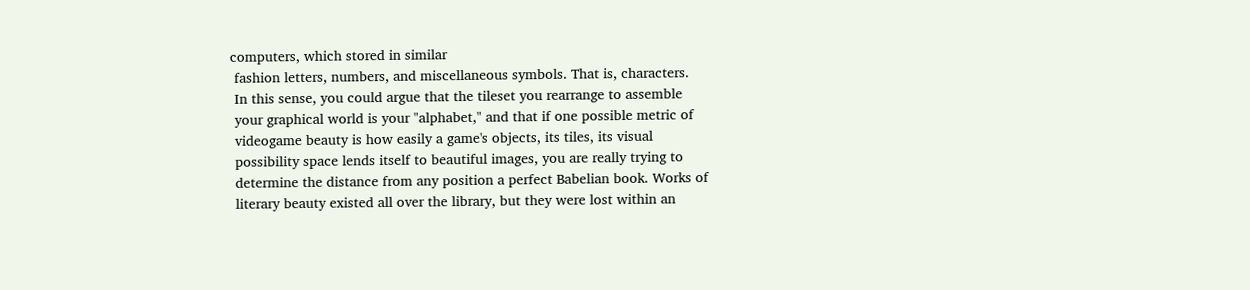computers, which stored in similar
 fashion letters, numbers, and miscellaneous symbols. That is, characters.
 In this sense, you could argue that the tileset you rearrange to assemble
 your graphical world is your "alphabet," and that if one possible metric of
 videogame beauty is how easily a game's objects, its tiles, its visual
 possibility space lends itself to beautiful images, you are really trying to
 determine the distance from any position a perfect Babelian book. Works of
 literary beauty existed all over the library, but they were lost within an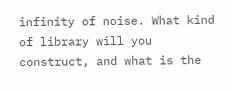infinity of noise. What kind of library will you construct, and what is the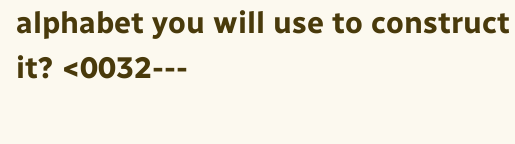alphabet you will use to construct it? <0032---